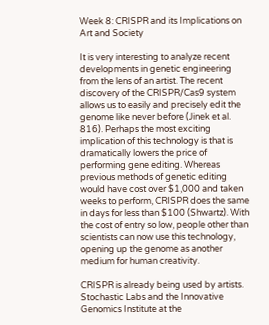Week 8: CRISPR and its Implications on Art and Society

It is very interesting to analyze recent developments in genetic engineering from the lens of an artist. The recent discovery of the CRISPR/Cas9 system allows us to easily and precisely edit the genome like never before (Jinek et al. 816). Perhaps the most exciting implication of this technology is that is dramatically lowers the price of performing gene editing. Whereas previous methods of genetic editing would have cost over $1,000 and taken weeks to perform, CRISPR does the same in days for less than $100 (Shwartz). With the cost of entry so low, people other than scientists can now use this technology, opening up the genome as another medium for human creativity.

CRISPR is already being used by artists. Stochastic Labs and the Innovative Genomics Institute at the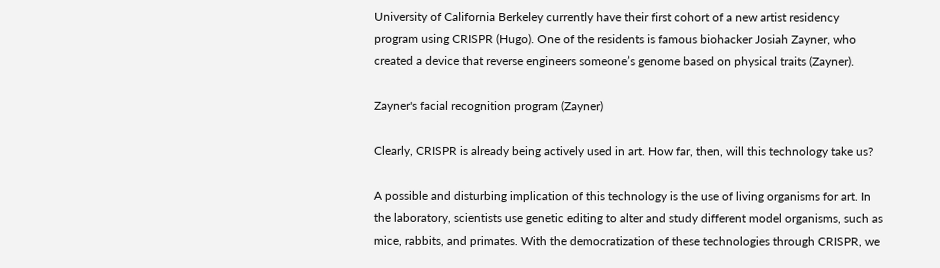University of California Berkeley currently have their first cohort of a new artist residency program using CRISPR (Hugo). One of the residents is famous biohacker Josiah Zayner, who created a device that reverse engineers someone’s genome based on physical traits (Zayner).

Zayner's facial recognition program (Zayner)

Clearly, CRISPR is already being actively used in art. How far, then, will this technology take us?

A possible and disturbing implication of this technology is the use of living organisms for art. In the laboratory, scientists use genetic editing to alter and study different model organisms, such as mice, rabbits, and primates. With the democratization of these technologies through CRISPR, we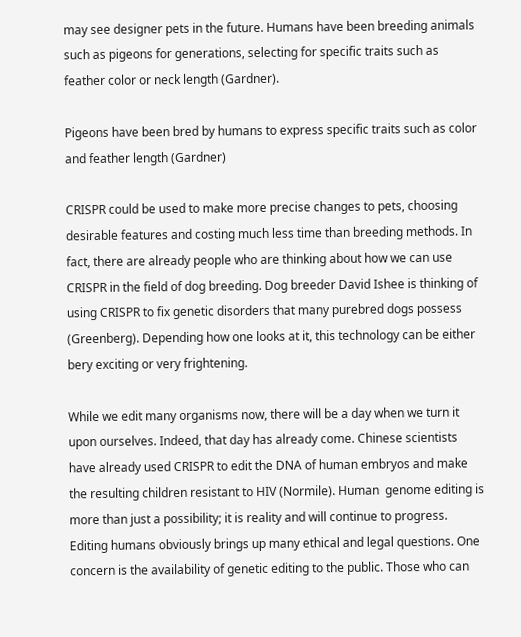may see designer pets in the future. Humans have been breeding animals such as pigeons for generations, selecting for specific traits such as feather color or neck length (Gardner).

Pigeons have been bred by humans to express specific traits such as color and feather length (Gardner)

CRISPR could be used to make more precise changes to pets, choosing desirable features and costing much less time than breeding methods. In fact, there are already people who are thinking about how we can use CRISPR in the field of dog breeding. Dog breeder David Ishee is thinking of using CRISPR to fix genetic disorders that many purebred dogs possess (Greenberg). Depending how one looks at it, this technology can be either bery exciting or very frightening.

While we edit many organisms now, there will be a day when we turn it upon ourselves. Indeed, that day has already come. Chinese scientists have already used CRISPR to edit the DNA of human embryos and make the resulting children resistant to HIV (Normile). Human  genome editing is more than just a possibility; it is reality and will continue to progress. Editing humans obviously brings up many ethical and legal questions. One concern is the availability of genetic editing to the public. Those who can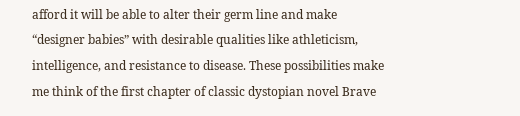afford it will be able to alter their germ line and make “designer babies” with desirable qualities like athleticism, intelligence, and resistance to disease. These possibilities make me think of the first chapter of classic dystopian novel Brave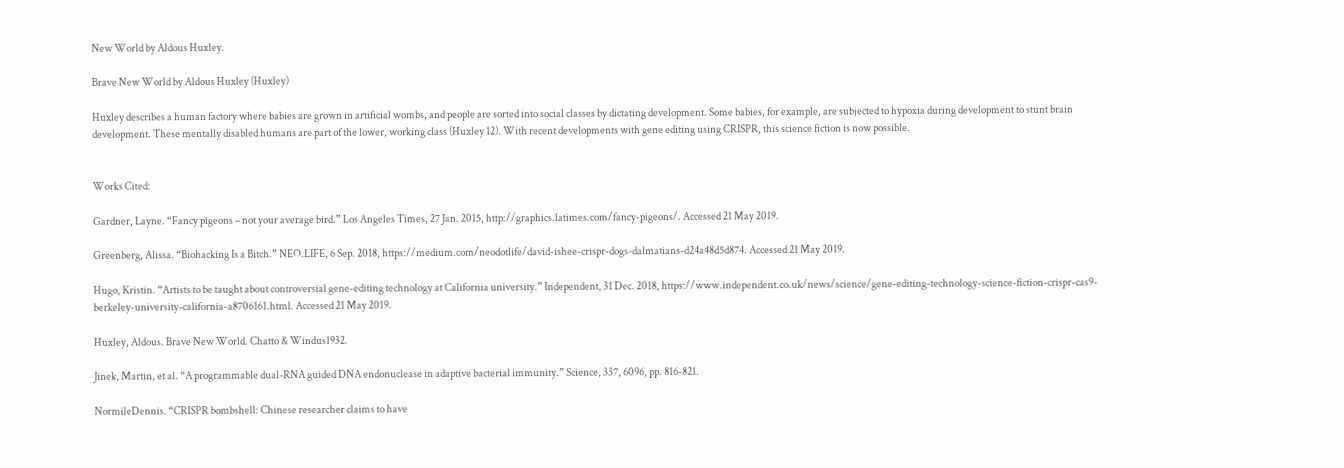New World by Aldous Huxley.

Brave New World by Aldous Huxley (Huxley)

Huxley describes a human factory where babies are grown in artificial wombs, and people are sorted into social classes by dictating development. Some babies, for example, are subjected to hypoxia during development to stunt brain development. These mentally disabled humans are part of the lower, working class (Huxley 12). With recent developments with gene editing using CRISPR, this science fiction is now possible.


Works Cited:

Gardner, Layne. “Fancy pigeons – not your average bird.” Los Angeles Times, 27 Jan. 2015, http://graphics.latimes.com/fancy-pigeons/. Accessed 21 May 2019.

Greenberg, Alissa. “Biohacking Is a Bitch.” NEO.LIFE, 6 Sep. 2018, https://medium.com/neodotlife/david-ishee-crispr-dogs-dalmatians-d24a48d5d874. Accessed 21 May 2019.

Hugo, Kristin. “Artists to be taught about controversial gene-editing technology at California university.” Independent, 31 Dec. 2018, https://www.independent.co.uk/news/science/gene-editing-technology-science-fiction-crispr-cas9-berkeley-university-california-a8706161.html. Accessed 21 May 2019.

Huxley, Aldous. Brave New World. Chatto & Windus1932.

Jinek, Martin, et al. “A programmable dual-RNA guided DNA endonuclease in adaptive bacterial immunity.” Science, 337, 6096, pp. 816-821.

NormileDennis. “CRISPR bombshell: Chinese researcher claims to have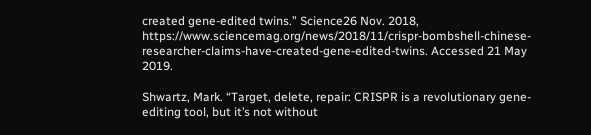created gene-edited twins.” Science26 Nov. 2018, https://www.sciencemag.org/news/2018/11/crispr-bombshell-chinese-researcher-claims-have-created-gene-edited-twins. Accessed 21 May 2019.

Shwartz, Mark. “Target, delete, repair: CRISPR is a revolutionary gene-editing tool, but it’s not without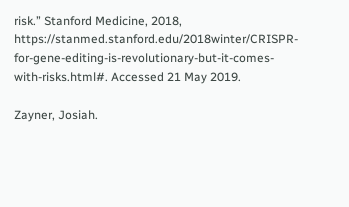risk.” Stanford Medicine, 2018, https://stanmed.stanford.edu/2018winter/CRISPR-for-gene-editing-is-revolutionary-but-it-comes-with-risks.html#. Accessed 21 May 2019.

Zayner, Josiah.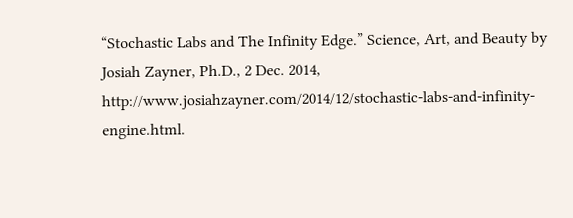“Stochastic Labs and The Infinity Edge.” Science, Art, and Beauty by Josiah Zayner, Ph.D., 2 Dec. 2014, http://www.josiahzayner.com/2014/12/stochastic-labs-and-infinity-engine.html.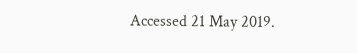Accessed 21 May 2019.